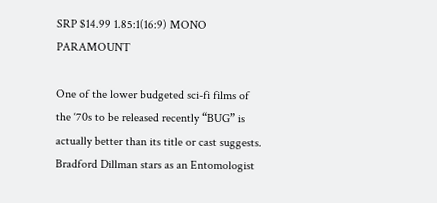SRP $14.99 1.85:1(16:9) MONO PARAMOUNT

One of the lower budgeted sci-fi films of the ‘70s to be released recently “BUG” is actually better than its title or cast suggests. Bradford Dillman stars as an Entomologist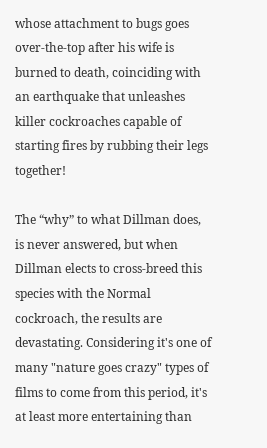whose attachment to bugs goes over-the-top after his wife is burned to death, coinciding with an earthquake that unleashes killer cockroaches capable of starting fires by rubbing their legs together!

The “why” to what Dillman does, is never answered, but when Dillman elects to cross-breed this species with the Normal cockroach, the results are devastating. Considering it's one of many "nature goes crazy" types of films to come from this period, it's at least more entertaining than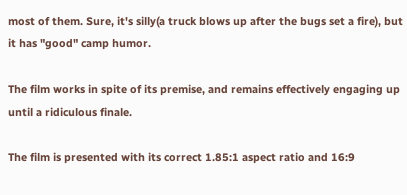most of them. Sure, it's silly(a truck blows up after the bugs set a fire), but it has "good" camp humor.

The film works in spite of its premise, and remains effectively engaging up until a ridiculous finale.

The film is presented with its correct 1.85:1 aspect ratio and 16:9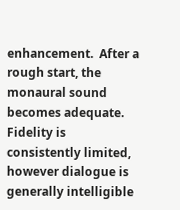enhancement.  After a rough start, the monaural sound becomes adequate. Fidelity is consistently limited, however dialogue is generally intelligible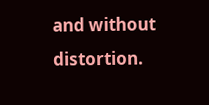and without distortion.